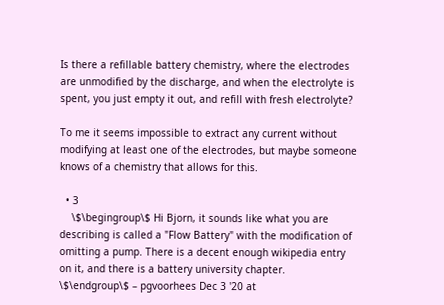Is there a refillable battery chemistry, where the electrodes are unmodified by the discharge, and when the electrolyte is spent, you just empty it out, and refill with fresh electrolyte?

To me it seems impossible to extract any current without modifying at least one of the electrodes, but maybe someone knows of a chemistry that allows for this.

  • 3
    \$\begingroup\$ Hi Bjorn, it sounds like what you are describing is called a "Flow Battery" with the modification of omitting a pump. There is a decent enough wikipedia entry on it, and there is a battery university chapter. \$\endgroup\$ – pgvoorhees Dec 3 '20 at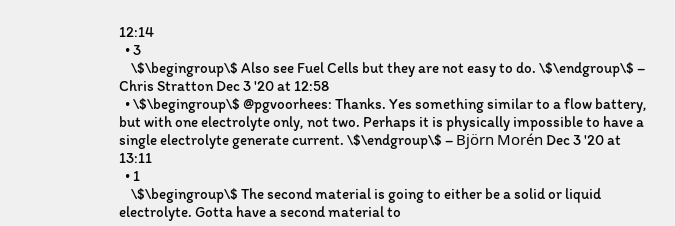12:14
  • 3
    \$\begingroup\$ Also see Fuel Cells but they are not easy to do. \$\endgroup\$ – Chris Stratton Dec 3 '20 at 12:58
  • \$\begingroup\$ @pgvoorhees: Thanks. Yes something similar to a flow battery, but with one electrolyte only, not two. Perhaps it is physically impossible to have a single electrolyte generate current. \$\endgroup\$ – Björn Morén Dec 3 '20 at 13:11
  • 1
    \$\begingroup\$ The second material is going to either be a solid or liquid electrolyte. Gotta have a second material to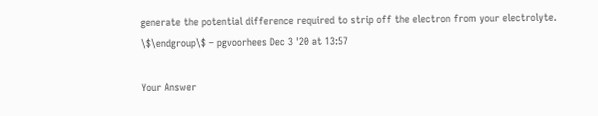generate the potential difference required to strip off the electron from your electrolyte. \$\endgroup\$ – pgvoorhees Dec 3 '20 at 13:57

Your Answer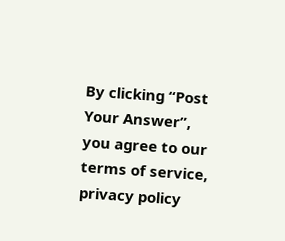By clicking “Post Your Answer”, you agree to our terms of service, privacy policy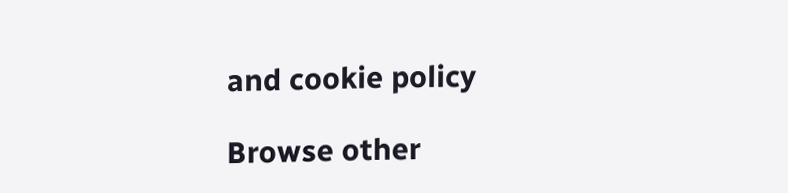and cookie policy

Browse other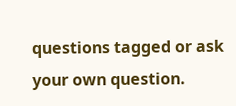questions tagged or ask your own question.